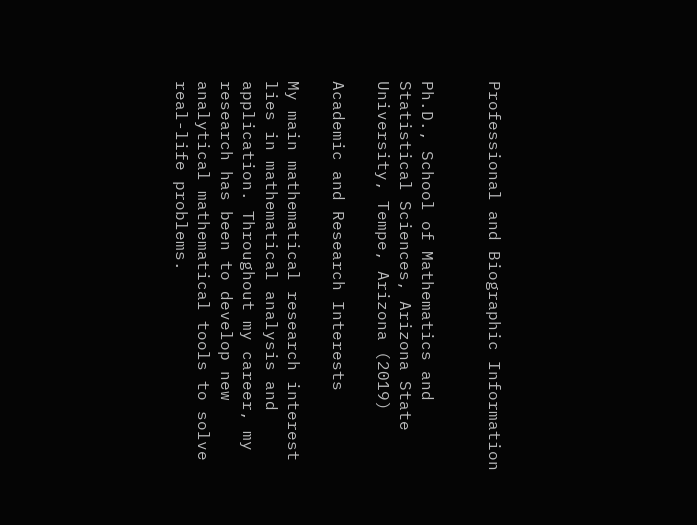Professional and Biographic Information


Ph.D., School of Mathematics and Statistical Sciences, Arizona State University, Tempe, Arizona (2019)

Academic and Research Interests

My main mathematical research interest lies in mathematical analysis and application. Throughout my career, my research has been to develop new analytical mathematical tools to solve real-life problems.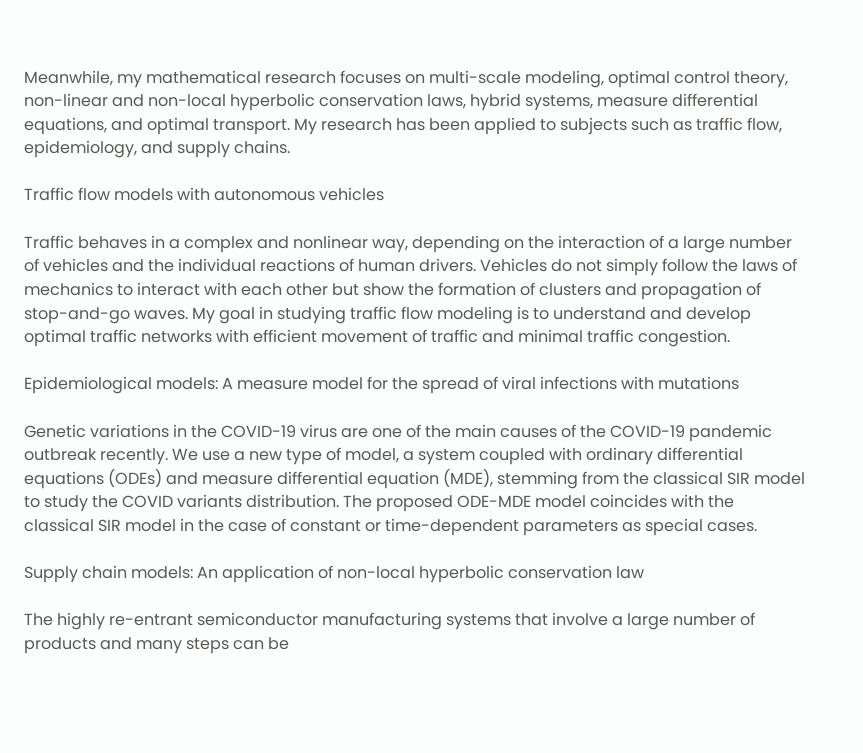Meanwhile, my mathematical research focuses on multi-scale modeling, optimal control theory, non-linear and non-local hyperbolic conservation laws, hybrid systems, measure differential equations, and optimal transport. My research has been applied to subjects such as traffic flow, epidemiology, and supply chains.

Traffic flow models with autonomous vehicles

Traffic behaves in a complex and nonlinear way, depending on the interaction of a large number of vehicles and the individual reactions of human drivers. Vehicles do not simply follow the laws of mechanics to interact with each other but show the formation of clusters and propagation of stop-and-go waves. My goal in studying traffic flow modeling is to understand and develop optimal traffic networks with efficient movement of traffic and minimal traffic congestion.

Epidemiological models: A measure model for the spread of viral infections with mutations

Genetic variations in the COVID-19 virus are one of the main causes of the COVID-19 pandemic outbreak recently. We use a new type of model, a system coupled with ordinary differential equations (ODEs) and measure differential equation (MDE), stemming from the classical SIR model to study the COVID variants distribution. The proposed ODE-MDE model coincides with the classical SIR model in the case of constant or time-dependent parameters as special cases.

Supply chain models: An application of non-local hyperbolic conservation law

The highly re-entrant semiconductor manufacturing systems that involve a large number of products and many steps can be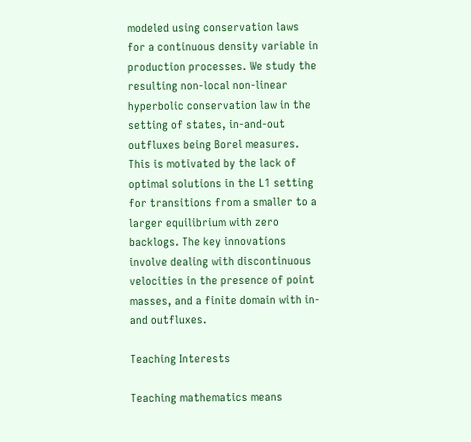modeled using conservation laws for a continuous density variable in production processes. We study the resulting non-local non-linear hyperbolic conservation law in the setting of states, in-and-out outfluxes being Borel measures. This is motivated by the lack of optimal solutions in the L1 setting for transitions from a smaller to a larger equilibrium with zero backlogs. The key innovations involve dealing with discontinuous velocities in the presence of point masses, and a finite domain with in- and outfluxes.

Teaching Interests

Teaching mathematics means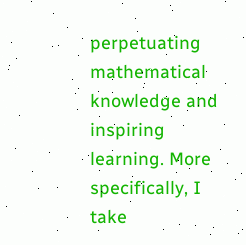perpetuating mathematical knowledge and inspiring learning. More specifically, I take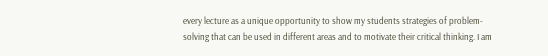every lecture as a unique opportunity to show my students strategies of problem-solving that can be used in different areas and to motivate their critical thinking. I am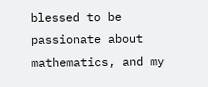blessed to be passionate about mathematics, and my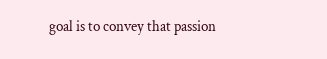goal is to convey that passion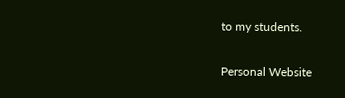to my students.

Personal Website